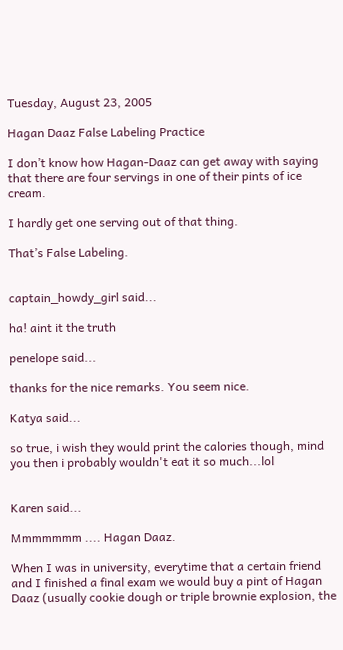Tuesday, August 23, 2005

Hagan Daaz False Labeling Practice

I don’t know how Hagan-Daaz can get away with saying that there are four servings in one of their pints of ice cream.

I hardly get one serving out of that thing.

That’s False Labeling.


captain_howdy_girl said...

ha! aint it the truth

penelope said...

thanks for the nice remarks. You seem nice.

Katya said...

so true, i wish they would print the calories though, mind you then i probably wouldn't eat it so much...lol


Karen said...

Mmmmmmm .... Hagan Daaz.

When I was in university, everytime that a certain friend and I finished a final exam we would buy a pint of Hagan Daaz (usually cookie dough or triple brownie explosion, the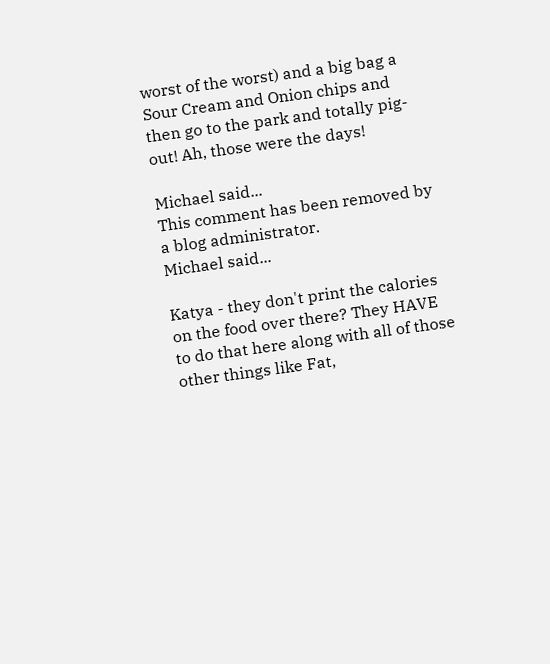worst of the worst) and a big bag a Sour Cream and Onion chips and then go to the park and totally pig-out! Ah, those were the days!

Michael said...
This comment has been removed by a blog administrator.
Michael said...

Katya - they don't print the calories on the food over there? They HAVE to do that here along with all of those other things like Fat,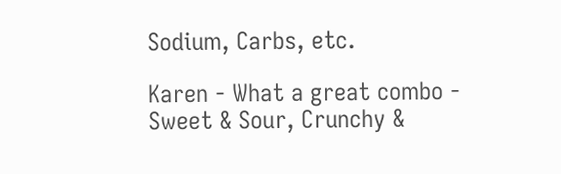Sodium, Carbs, etc.

Karen - What a great combo - Sweet & Sour, Crunchy &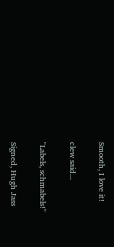Smooth, I love it!

clew said...

"Labels, schmabels!"

Signed, Hugh Jass